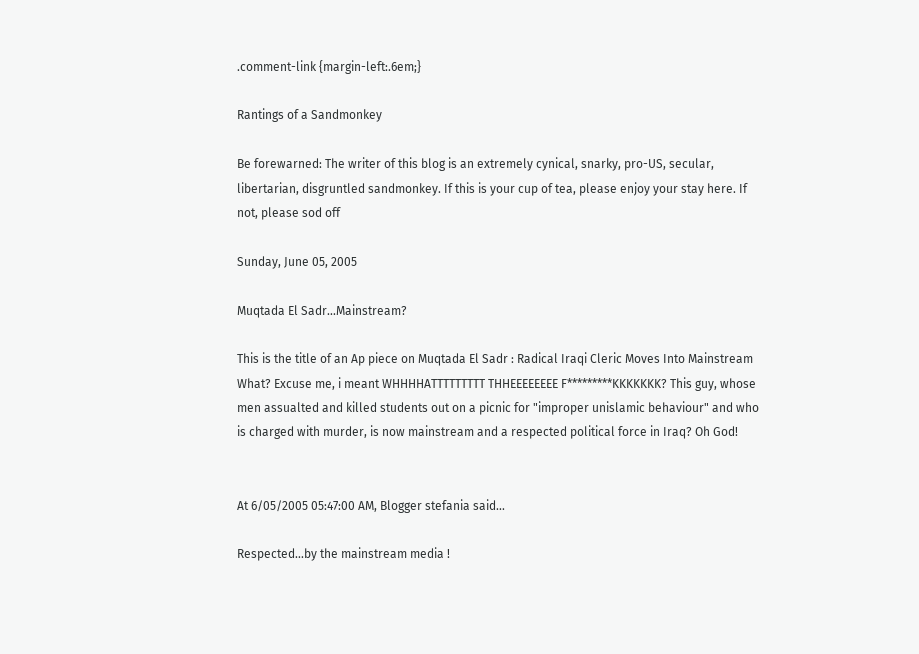.comment-link {margin-left:.6em;}

Rantings of a Sandmonkey

Be forewarned: The writer of this blog is an extremely cynical, snarky, pro-US, secular, libertarian, disgruntled sandmonkey. If this is your cup of tea, please enjoy your stay here. If not, please sod off

Sunday, June 05, 2005

Muqtada El Sadr...Mainstream?

This is the title of an Ap piece on Muqtada El Sadr : Radical Iraqi Cleric Moves Into Mainstream What? Excuse me, i meant WHHHHATTTTTTTTT THHEEEEEEEE F*********KKKKKKK? This guy, whose men assualted and killed students out on a picnic for "improper unislamic behaviour" and who is charged with murder, is now mainstream and a respected political force in Iraq? Oh God!


At 6/05/2005 05:47:00 AM, Blogger stefania said...

Respected...by the mainstream media !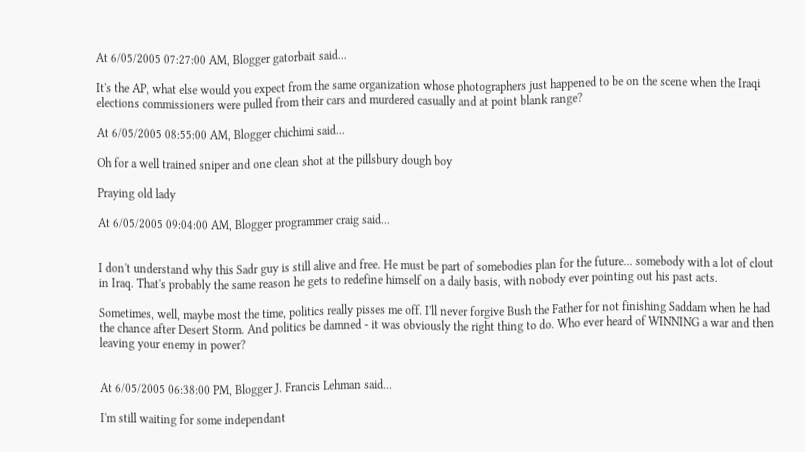At 6/05/2005 07:27:00 AM, Blogger gatorbait said...

It's the AP, what else would you expect from the same organization whose photographers just happened to be on the scene when the Iraqi elections commissioners were pulled from their cars and murdered casually and at point blank range?

At 6/05/2005 08:55:00 AM, Blogger chichimi said...

Oh for a well trained sniper and one clean shot at the pillsbury dough boy

Praying old lady

At 6/05/2005 09:04:00 AM, Blogger programmer craig said...


I don't understand why this Sadr guy is still alive and free. He must be part of somebodies plan for the future... somebody with a lot of clout in Iraq. That's probably the same reason he gets to redefine himself on a daily basis, with nobody ever pointing out his past acts.

Sometimes, well, maybe most the time, politics really pisses me off. I'll never forgive Bush the Father for not finishing Saddam when he had the chance after Desert Storm. And politics be damned - it was obviously the right thing to do. Who ever heard of WINNING a war and then leaving your enemy in power?


At 6/05/2005 06:38:00 PM, Blogger J. Francis Lehman said...

I'm still waiting for some independant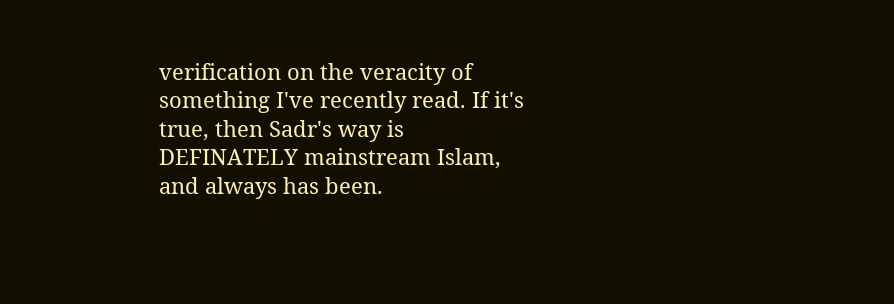verification on the veracity of something I've recently read. If it's true, then Sadr's way is DEFINATELY mainstream Islam, and always has been.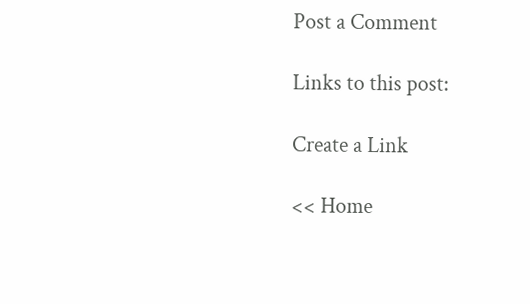Post a Comment

Links to this post:

Create a Link

<< Home